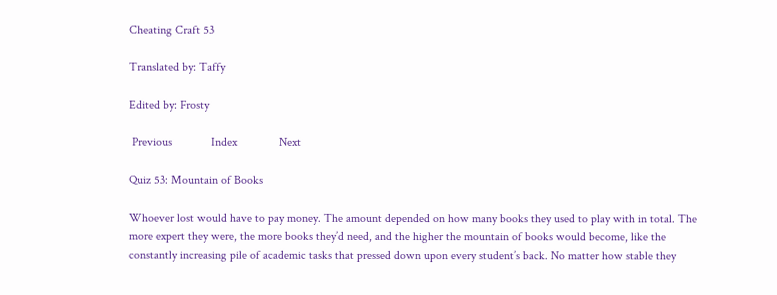Cheating Craft 53

Translated by: Taffy

Edited by: Frosty

 Previous             Index              Next

Quiz 53: Mountain of Books

Whoever lost would have to pay money. The amount depended on how many books they used to play with in total. The more expert they were, the more books they’d need, and the higher the mountain of books would become, like the constantly increasing pile of academic tasks that pressed down upon every student’s back. No matter how stable they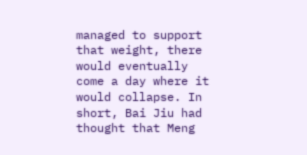managed to support that weight, there would eventually come a day where it would collapse. In short, Bai Jiu had thought that Meng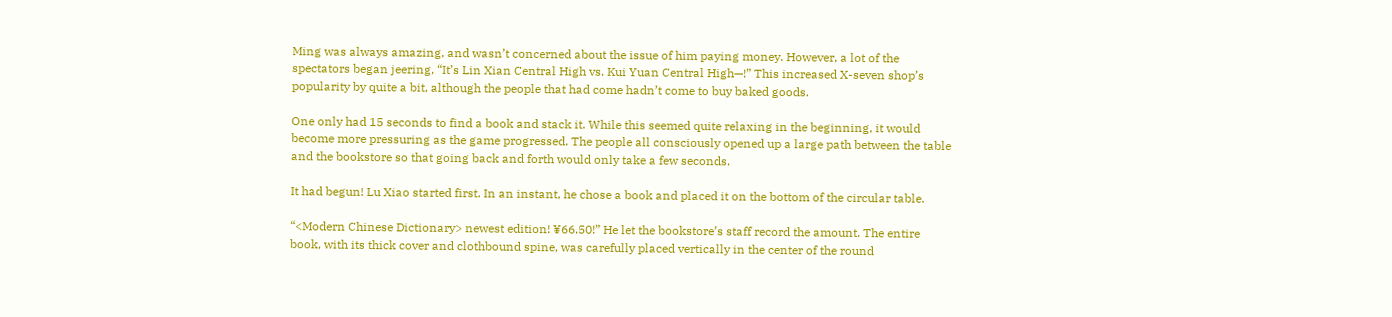Ming was always amazing, and wasn’t concerned about the issue of him paying money. However, a lot of the spectators began jeering, “It’s Lin Xian Central High vs. Kui Yuan Central High—!” This increased X-seven shop’s popularity by quite a bit, although the people that had come hadn’t come to buy baked goods.

One only had 15 seconds to find a book and stack it. While this seemed quite relaxing in the beginning, it would become more pressuring as the game progressed. The people all consciously opened up a large path between the table and the bookstore so that going back and forth would only take a few seconds.

It had begun! Lu Xiao started first. In an instant, he chose a book and placed it on the bottom of the circular table.

“<Modern Chinese Dictionary> newest edition! ¥66.50!” He let the bookstore’s staff record the amount. The entire book, with its thick cover and clothbound spine, was carefully placed vertically in the center of the round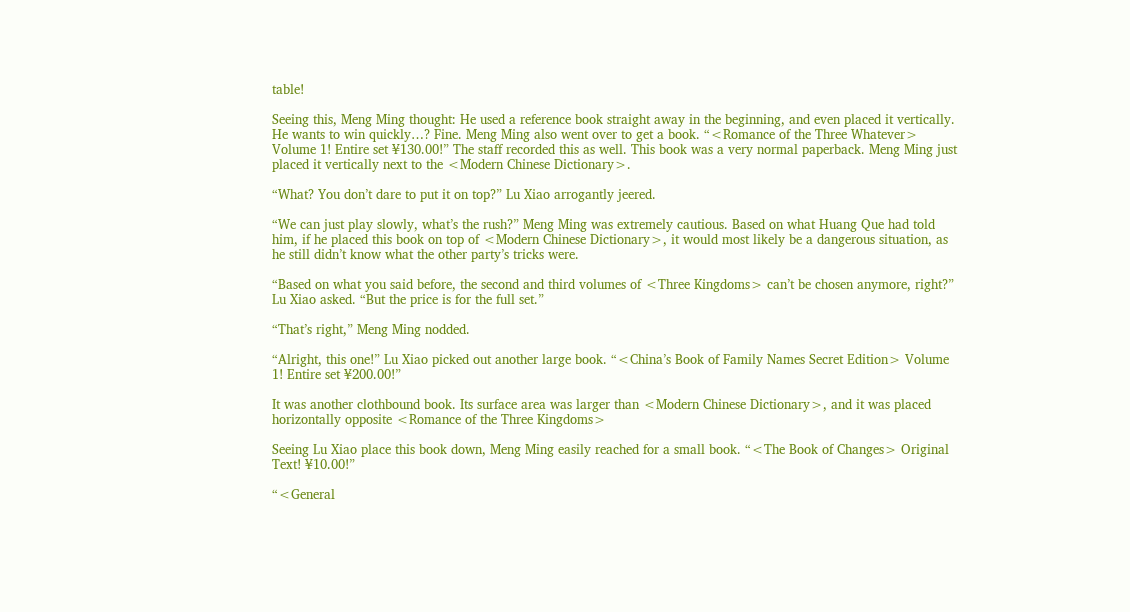table!

Seeing this, Meng Ming thought: He used a reference book straight away in the beginning, and even placed it vertically. He wants to win quickly…? Fine. Meng Ming also went over to get a book. “<Romance of the Three Whatever> Volume 1! Entire set ¥130.00!” The staff recorded this as well. This book was a very normal paperback. Meng Ming just placed it vertically next to the <Modern Chinese Dictionary>.

“What? You don’t dare to put it on top?” Lu Xiao arrogantly jeered.

“We can just play slowly, what’s the rush?” Meng Ming was extremely cautious. Based on what Huang Que had told him, if he placed this book on top of <Modern Chinese Dictionary>, it would most likely be a dangerous situation, as he still didn’t know what the other party’s tricks were.

“Based on what you said before, the second and third volumes of <Three Kingdoms> can’t be chosen anymore, right?” Lu Xiao asked. “But the price is for the full set.”

“That’s right,” Meng Ming nodded.

“Alright, this one!” Lu Xiao picked out another large book. “<China’s Book of Family Names Secret Edition> Volume 1! Entire set ¥200.00!”

It was another clothbound book. Its surface area was larger than <Modern Chinese Dictionary>, and it was placed horizontally opposite <Romance of the Three Kingdoms>

Seeing Lu Xiao place this book down, Meng Ming easily reached for a small book. “<The Book of Changes> Original Text! ¥10.00!”

“<General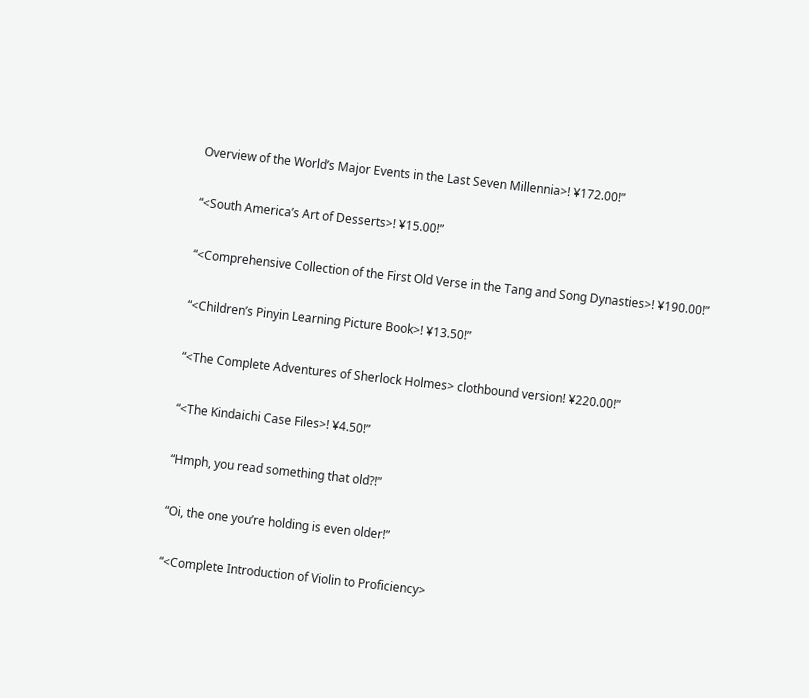Overview of the World’s Major Events in the Last Seven Millennia>! ¥172.00!”

“<South America’s Art of Desserts>! ¥15.00!”

“<Comprehensive Collection of the First Old Verse in the Tang and Song Dynasties>! ¥190.00!”

“<Children’s Pinyin Learning Picture Book>! ¥13.50!”

“<The Complete Adventures of Sherlock Holmes> clothbound version! ¥220.00!”

“<The Kindaichi Case Files>! ¥4.50!”

“Hmph, you read something that old?!”

“Oi, the one you’re holding is even older!”

“<Complete Introduction of Violin to Proficiency>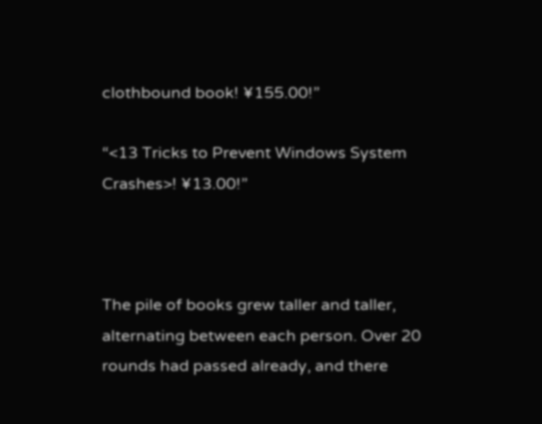clothbound book! ¥155.00!”

“<13 Tricks to Prevent Windows System Crashes>! ¥13.00!”



The pile of books grew taller and taller, alternating between each person. Over 20 rounds had passed already, and there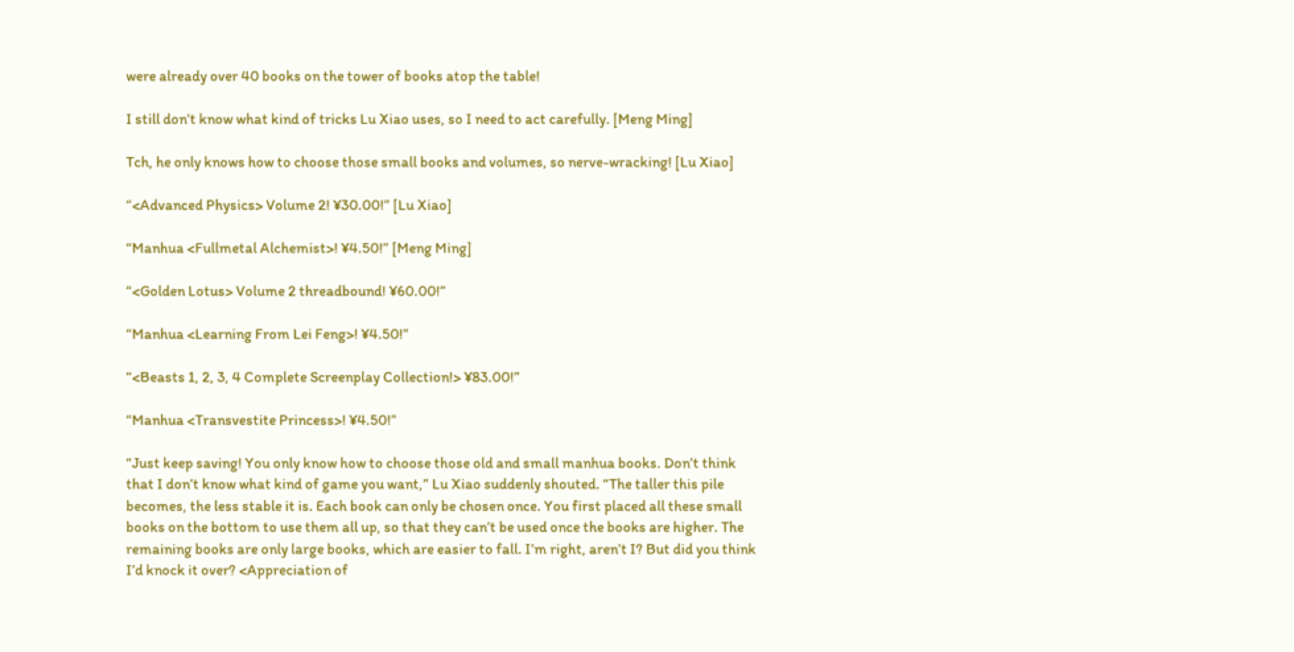were already over 40 books on the tower of books atop the table!

I still don’t know what kind of tricks Lu Xiao uses, so I need to act carefully. [Meng Ming]

Tch, he only knows how to choose those small books and volumes, so nerve-wracking! [Lu Xiao]

“<Advanced Physics> Volume 2! ¥30.00!” [Lu Xiao]

“Manhua <Fullmetal Alchemist>! ¥4.50!” [Meng Ming]

“<Golden Lotus> Volume 2 threadbound! ¥60.00!”

“Manhua <Learning From Lei Feng>! ¥4.50!”

“<Beasts 1, 2, 3, 4 Complete Screenplay Collection!> ¥83.00!”

“Manhua <Transvestite Princess>! ¥4.50!”

“Just keep saving! You only know how to choose those old and small manhua books. Don’t think that I don’t know what kind of game you want,” Lu Xiao suddenly shouted. “The taller this pile becomes, the less stable it is. Each book can only be chosen once. You first placed all these small books on the bottom to use them all up, so that they can’t be used once the books are higher. The remaining books are only large books, which are easier to fall. I’m right, aren’t I? But did you think I’d knock it over? <Appreciation of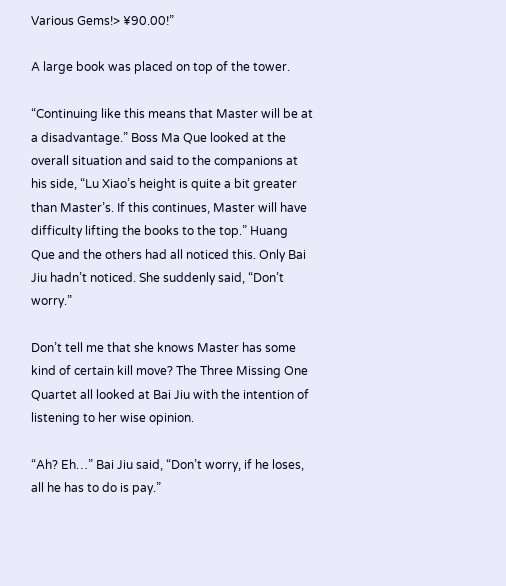Various Gems!> ¥90.00!”

A large book was placed on top of the tower.

“Continuing like this means that Master will be at a disadvantage.” Boss Ma Que looked at the overall situation and said to the companions at his side, “Lu Xiao’s height is quite a bit greater than Master’s. If this continues, Master will have difficulty lifting the books to the top.” Huang Que and the others had all noticed this. Only Bai Jiu hadn’t noticed. She suddenly said, “Don’t worry.”

Don’t tell me that she knows Master has some kind of certain kill move? The Three Missing One Quartet all looked at Bai Jiu with the intention of listening to her wise opinion.

“Ah? Eh…” Bai Jiu said, “Don’t worry, if he loses, all he has to do is pay.”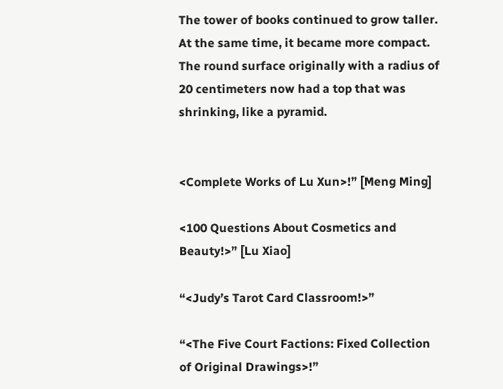The tower of books continued to grow taller. At the same time, it became more compact. The round surface originally with a radius of 20 centimeters now had a top that was shrinking, like a pyramid.


<Complete Works of Lu Xun>!” [Meng Ming]

<100 Questions About Cosmetics and Beauty!>” [Lu Xiao]

“<Judy’s Tarot Card Classroom!>”

“<The Five Court Factions: Fixed Collection of Original Drawings>!”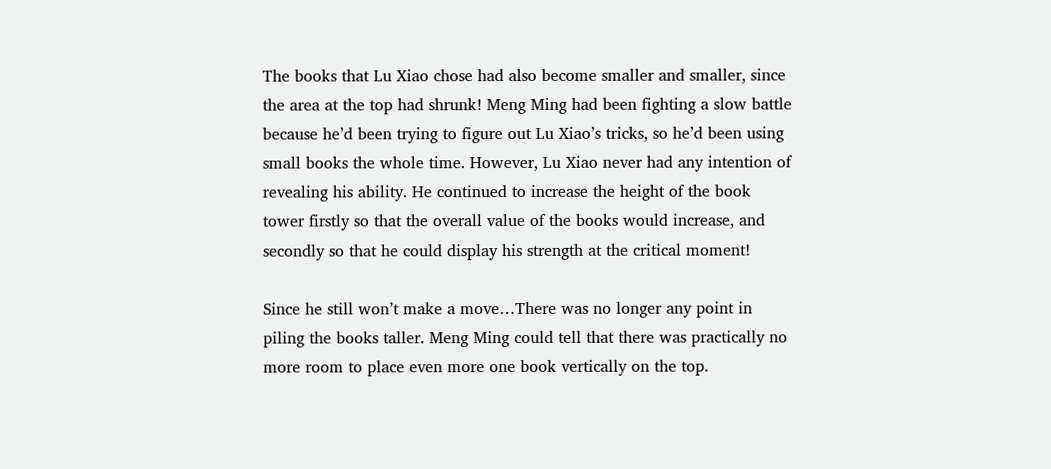The books that Lu Xiao chose had also become smaller and smaller, since the area at the top had shrunk! Meng Ming had been fighting a slow battle because he’d been trying to figure out Lu Xiao’s tricks, so he’d been using small books the whole time. However, Lu Xiao never had any intention of revealing his ability. He continued to increase the height of the book tower firstly so that the overall value of the books would increase, and secondly so that he could display his strength at the critical moment!

Since he still won’t make a move…There was no longer any point in piling the books taller. Meng Ming could tell that there was practically no more room to place even more one book vertically on the top.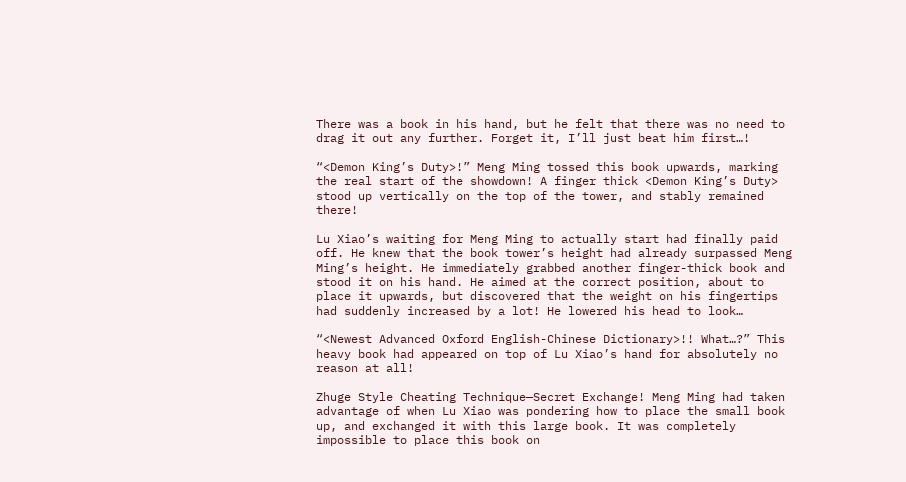There was a book in his hand, but he felt that there was no need to drag it out any further. Forget it, I’ll just beat him first…!

“<Demon King’s Duty>!” Meng Ming tossed this book upwards, marking the real start of the showdown! A finger thick <Demon King’s Duty> stood up vertically on the top of the tower, and stably remained there!

Lu Xiao’s waiting for Meng Ming to actually start had finally paid off. He knew that the book tower’s height had already surpassed Meng Ming’s height. He immediately grabbed another finger-thick book and stood it on his hand. He aimed at the correct position, about to place it upwards, but discovered that the weight on his fingertips had suddenly increased by a lot! He lowered his head to look…

“<Newest Advanced Oxford English-Chinese Dictionary>!! What…?” This heavy book had appeared on top of Lu Xiao’s hand for absolutely no reason at all!

Zhuge Style Cheating Technique—Secret Exchange! Meng Ming had taken advantage of when Lu Xiao was pondering how to place the small book up, and exchanged it with this large book. It was completely impossible to place this book on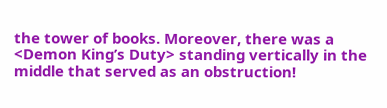the tower of books. Moreover, there was a <Demon King’s Duty> standing vertically in the middle that served as an obstruction!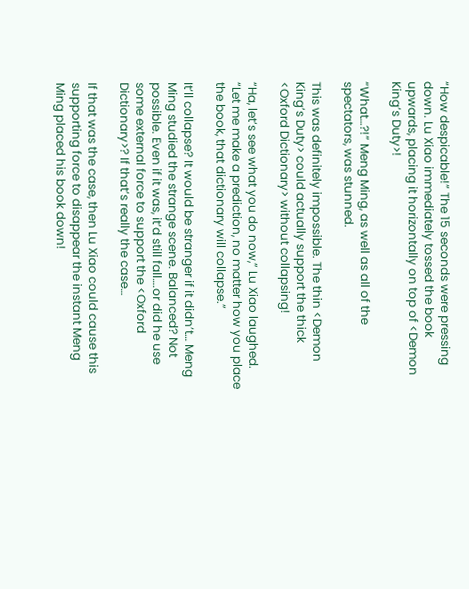“How despicable!” The 15 seconds were pressing down. Lu Xiao immediately tossed the book upwards, placing it horizontally on top of <Demon King’s Duty>!

“What…?!” Meng Ming, as well as all of the spectators, was stunned.

This was definitely impossible. The thin <Demon King’s Duty> could actually support the thick <Oxford Dictionary> without collapsing!

“Ha, let’s see what you do now,” Lu Xiao laughed. “Let me make a prediction, no matter how you place the book, that dictionary will collapse.”

It’ll collapse? It would be stranger if it didn’t… Meng Ming studied the strange scene. Balanced? Not possible. Even if it was, it’d still fall….or did he use some external force to support the <Oxford Dictionary>? If that’s really the case…

If that was the case, then Lu Xiao could cause this supporting force to disappear the instant Meng Ming placed his book down!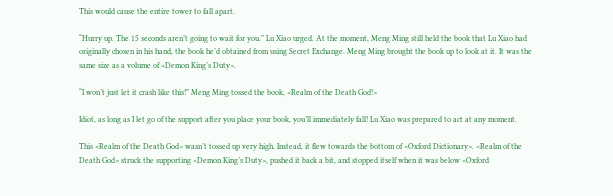This would cause the entire tower to fall apart.

“Hurry up. The 15 seconds aren’t going to wait for you.” Lu Xiao urged. At the moment, Meng Ming still held the book that Lu Xiao had originally chosen in his hand, the book he’d obtained from using Secret Exchange. Meng Ming brought the book up to look at it. It was the same size as a volume of <Demon King’s Duty>.

“I won’t just let it crash like this!” Meng Ming tossed the book, <Realm of the Death God!>

Idiot, as long as I let go of the support after you place your book, you’ll immediately fall! Lu Xiao was prepared to act at any moment.

This <Realm of the Death God> wasn’t tossed up very high. Instead, it flew towards the bottom of <Oxford Dictionary>. <Realm of the Death God> struck the supporting <Demon King’s Duty>, pushed it back a bit, and stopped itself when it was below <Oxford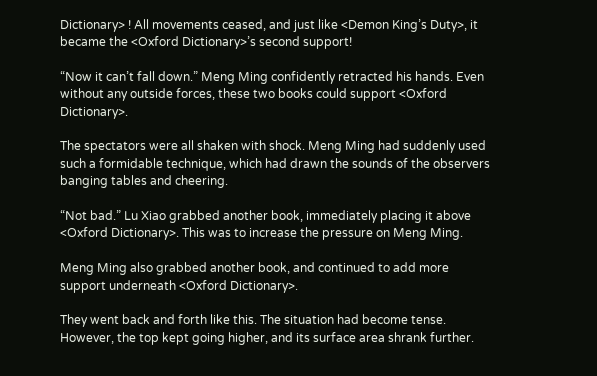Dictionary> ! All movements ceased, and just like <Demon King’s Duty>, it became the <Oxford Dictionary>’s second support!

“Now it can’t fall down.” Meng Ming confidently retracted his hands. Even without any outside forces, these two books could support <Oxford Dictionary>.

The spectators were all shaken with shock. Meng Ming had suddenly used such a formidable technique, which had drawn the sounds of the observers banging tables and cheering.

“Not bad.” Lu Xiao grabbed another book, immediately placing it above <Oxford Dictionary>. This was to increase the pressure on Meng Ming.

Meng Ming also grabbed another book, and continued to add more support underneath <Oxford Dictionary>.

They went back and forth like this. The situation had become tense. However, the top kept going higher, and its surface area shrank further.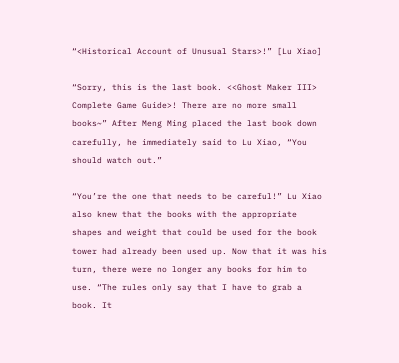“<Historical Account of Unusual Stars>!” [Lu Xiao]

“Sorry, this is the last book. <<Ghost Maker III> Complete Game Guide>! There are no more small books~” After Meng Ming placed the last book down carefully, he immediately said to Lu Xiao, “You should watch out.”

“You’re the one that needs to be careful!” Lu Xiao also knew that the books with the appropriate shapes and weight that could be used for the book tower had already been used up. Now that it was his turn, there were no longer any books for him to use. “The rules only say that I have to grab a book. It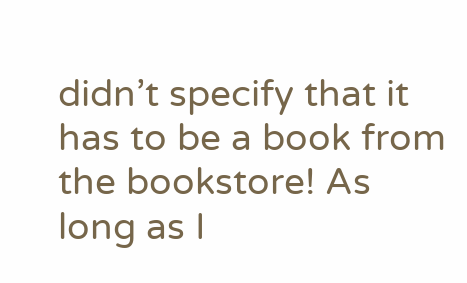didn’t specify that it has to be a book from the bookstore! As long as I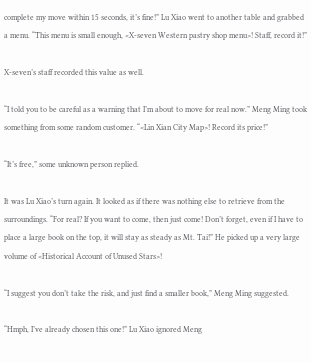complete my move within 15 seconds, it’s fine!” Lu Xiao went to another table and grabbed a menu. “This menu is small enough, <X-seven Western pastry shop menu>! Staff, record it!”

X-seven’s staff recorded this value as well.

“I told you to be careful as a warning that I’m about to move for real now.” Meng Ming took something from some random customer. “<Lin Xian City Map>! Record its price!”

“It’s free,” some unknown person replied.

It was Lu Xiao’s turn again. It looked as if there was nothing else to retrieve from the surroundings. “For real? If you want to come, then just come! Don’t forget, even if I have to place a large book on the top, it will stay as steady as Mt. Tai!” He picked up a very large volume of <Historical Account of Unused Stars>!

“I suggest you don’t take the risk, and just find a smaller book,” Meng Ming suggested.

“Hmph, I’ve already chosen this one!” Lu Xiao ignored Meng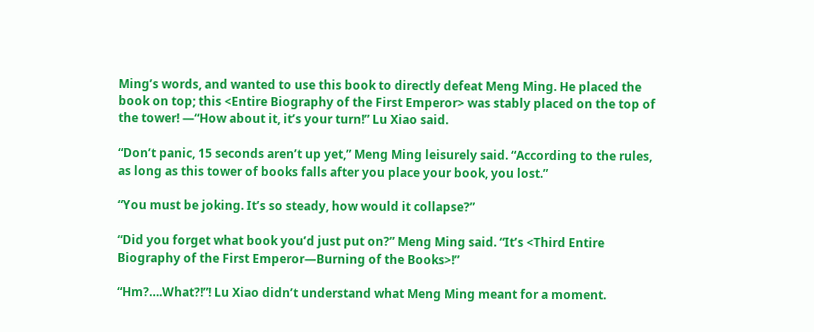Ming’s words, and wanted to use this book to directly defeat Meng Ming. He placed the book on top; this <Entire Biography of the First Emperor> was stably placed on the top of the tower! —“How about it, it’s your turn!” Lu Xiao said.

“Don’t panic, 15 seconds aren’t up yet,” Meng Ming leisurely said. “According to the rules, as long as this tower of books falls after you place your book, you lost.”

“You must be joking. It’s so steady, how would it collapse?”

“Did you forget what book you’d just put on?” Meng Ming said. “It’s <Third Entire Biography of the First Emperor—Burning of the Books>!”

“Hm?….What?!”! Lu Xiao didn’t understand what Meng Ming meant for a moment.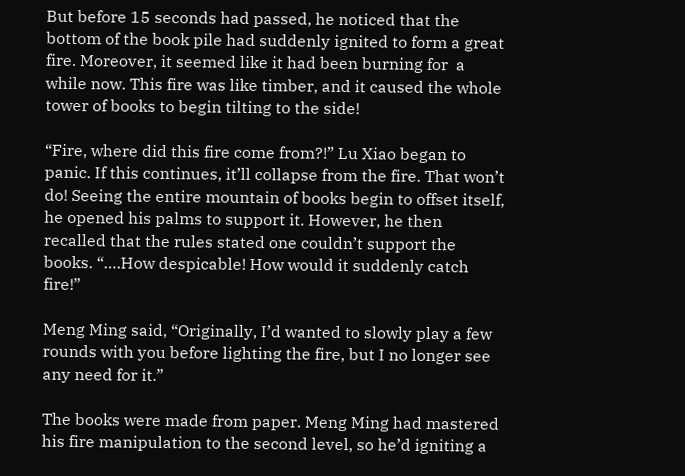But before 15 seconds had passed, he noticed that the bottom of the book pile had suddenly ignited to form a great fire. Moreover, it seemed like it had been burning for  a while now. This fire was like timber, and it caused the whole tower of books to begin tilting to the side!

“Fire, where did this fire come from?!” Lu Xiao began to panic. If this continues, it’ll collapse from the fire. That won’t do! Seeing the entire mountain of books begin to offset itself, he opened his palms to support it. However, he then recalled that the rules stated one couldn’t support the books. “….How despicable! How would it suddenly catch fire!”

Meng Ming said, “Originally, I’d wanted to slowly play a few rounds with you before lighting the fire, but I no longer see any need for it.”

The books were made from paper. Meng Ming had mastered his fire manipulation to the second level, so he’d igniting a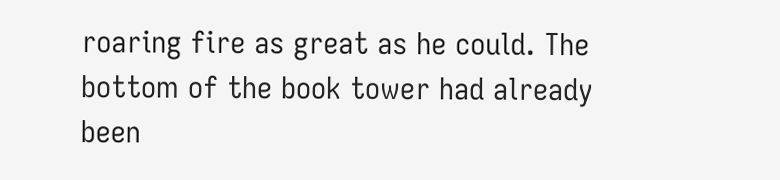roaring fire as great as he could. The bottom of the book tower had already been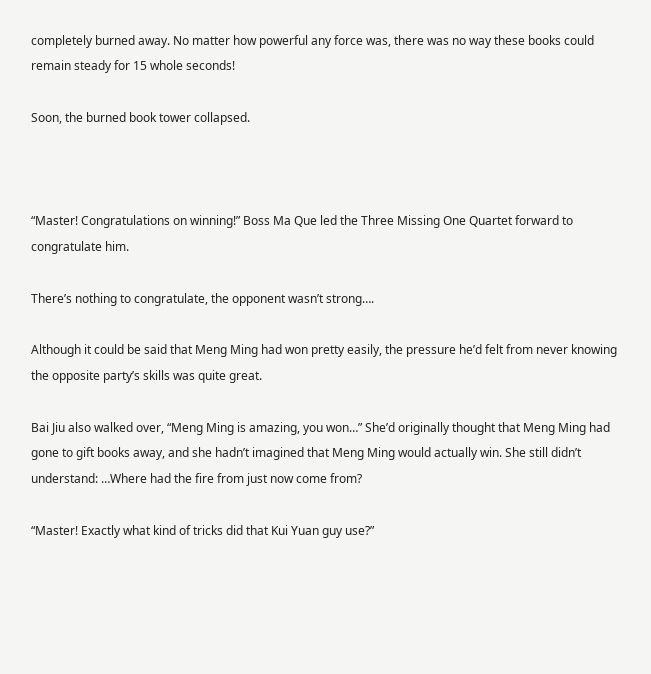completely burned away. No matter how powerful any force was, there was no way these books could remain steady for 15 whole seconds!

Soon, the burned book tower collapsed.



“Master! Congratulations on winning!” Boss Ma Que led the Three Missing One Quartet forward to congratulate him.

There’s nothing to congratulate, the opponent wasn’t strong….

Although it could be said that Meng Ming had won pretty easily, the pressure he’d felt from never knowing the opposite party’s skills was quite great.

Bai Jiu also walked over, “Meng Ming is amazing, you won…” She’d originally thought that Meng Ming had gone to gift books away, and she hadn’t imagined that Meng Ming would actually win. She still didn’t understand: …Where had the fire from just now come from?

“Master! Exactly what kind of tricks did that Kui Yuan guy use?”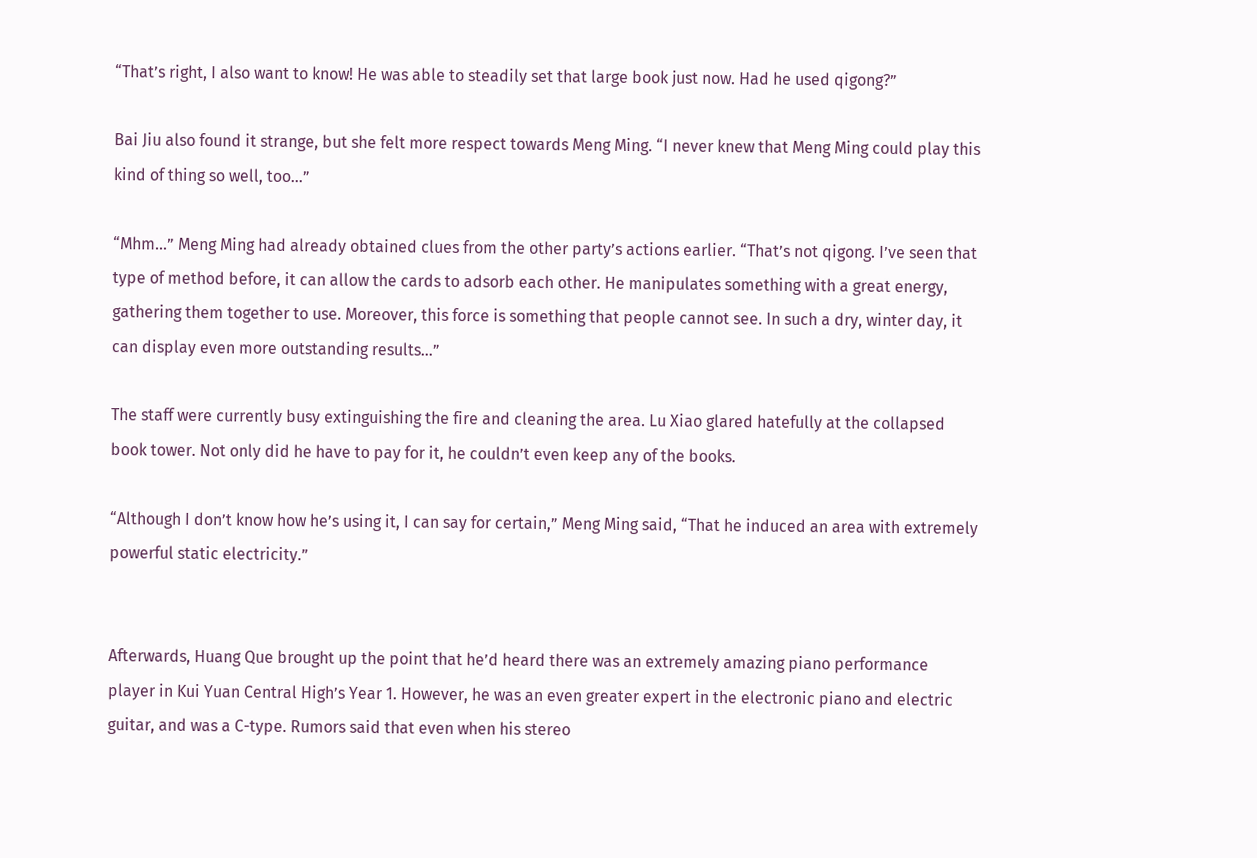“That’s right, I also want to know! He was able to steadily set that large book just now. Had he used qigong?”

Bai Jiu also found it strange, but she felt more respect towards Meng Ming. “I never knew that Meng Ming could play this kind of thing so well, too…”

“Mhm…” Meng Ming had already obtained clues from the other party’s actions earlier. “That’s not qigong. I’ve seen that type of method before, it can allow the cards to adsorb each other. He manipulates something with a great energy, gathering them together to use. Moreover, this force is something that people cannot see. In such a dry, winter day, it can display even more outstanding results…”

The staff were currently busy extinguishing the fire and cleaning the area. Lu Xiao glared hatefully at the collapsed book tower. Not only did he have to pay for it, he couldn’t even keep any of the books.

“Although I don’t know how he’s using it, I can say for certain,” Meng Ming said, “That he induced an area with extremely powerful static electricity.”


Afterwards, Huang Que brought up the point that he’d heard there was an extremely amazing piano performance player in Kui Yuan Central High’s Year 1. However, he was an even greater expert in the electronic piano and electric guitar, and was a C-type. Rumors said that even when his stereo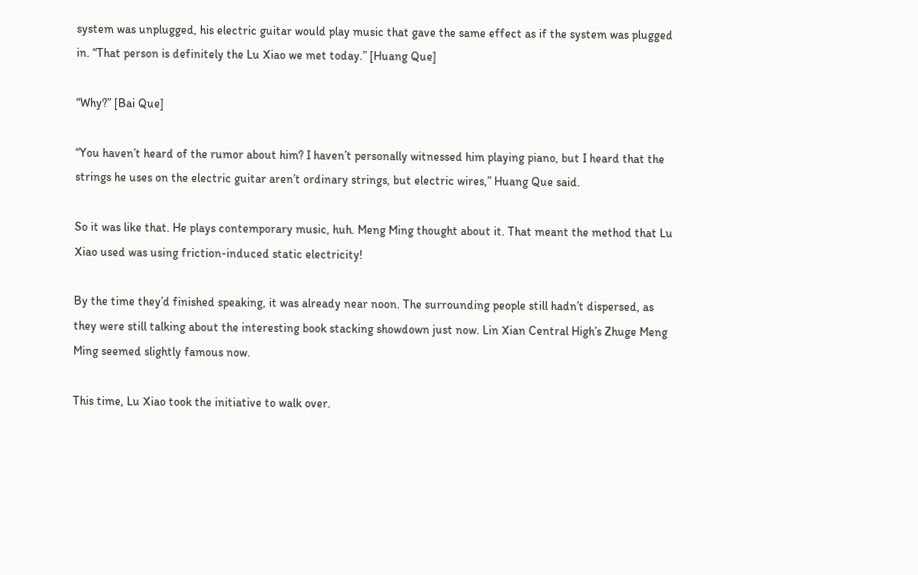system was unplugged, his electric guitar would play music that gave the same effect as if the system was plugged in. “That person is definitely the Lu Xiao we met today.” [Huang Que]

“Why?” [Bai Que]

“You haven’t heard of the rumor about him? I haven’t personally witnessed him playing piano, but I heard that the strings he uses on the electric guitar aren’t ordinary strings, but electric wires,” Huang Que said.

So it was like that. He plays contemporary music, huh. Meng Ming thought about it. That meant the method that Lu Xiao used was using friction-induced static electricity!

By the time they’d finished speaking, it was already near noon. The surrounding people still hadn’t dispersed, as they were still talking about the interesting book stacking showdown just now. Lin Xian Central High’s Zhuge Meng Ming seemed slightly famous now.

This time, Lu Xiao took the initiative to walk over.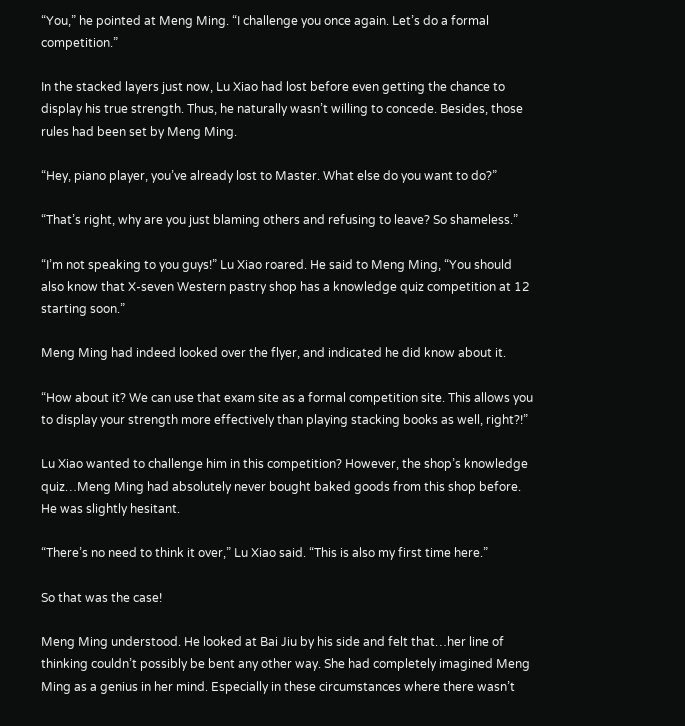“You,” he pointed at Meng Ming. “I challenge you once again. Let’s do a formal competition.”

In the stacked layers just now, Lu Xiao had lost before even getting the chance to display his true strength. Thus, he naturally wasn’t willing to concede. Besides, those rules had been set by Meng Ming.

“Hey, piano player, you’ve already lost to Master. What else do you want to do?”

“That’s right, why are you just blaming others and refusing to leave? So shameless.”

“I’m not speaking to you guys!” Lu Xiao roared. He said to Meng Ming, “You should also know that X-seven Western pastry shop has a knowledge quiz competition at 12 starting soon.”

Meng Ming had indeed looked over the flyer, and indicated he did know about it.

“How about it? We can use that exam site as a formal competition site. This allows you to display your strength more effectively than playing stacking books as well, right?!”

Lu Xiao wanted to challenge him in this competition? However, the shop’s knowledge quiz…Meng Ming had absolutely never bought baked goods from this shop before. He was slightly hesitant.

“There’s no need to think it over,” Lu Xiao said. “This is also my first time here.”

So that was the case!

Meng Ming understood. He looked at Bai Jiu by his side and felt that…her line of thinking couldn’t possibly be bent any other way. She had completely imagined Meng Ming as a genius in her mind. Especially in these circumstances where there wasn’t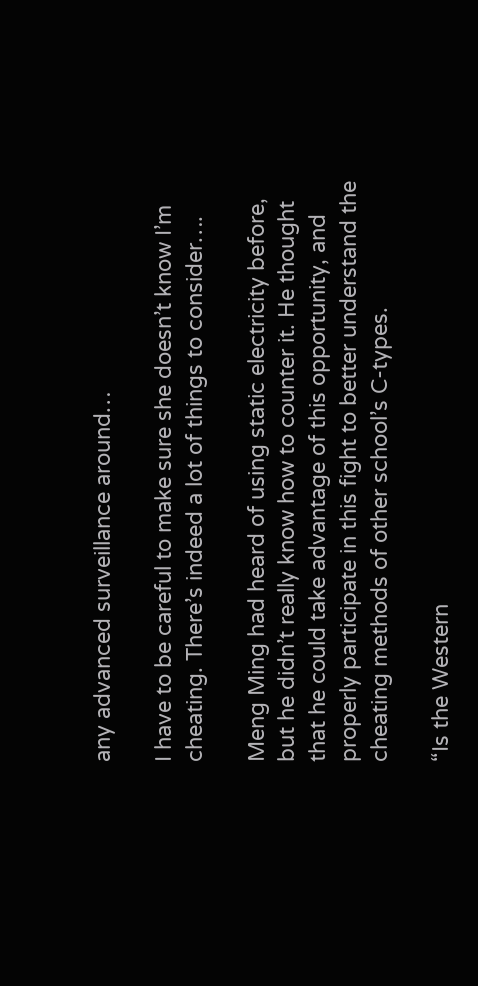any advanced surveillance around…

I have to be careful to make sure she doesn’t know I’m cheating. There’s indeed a lot of things to consider….

Meng Ming had heard of using static electricity before, but he didn’t really know how to counter it. He thought that he could take advantage of this opportunity, and properly participate in this fight to better understand the cheating methods of other school’s C-types.

“Is the Western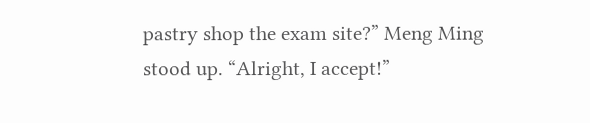pastry shop the exam site?” Meng Ming stood up. “Alright, I accept!”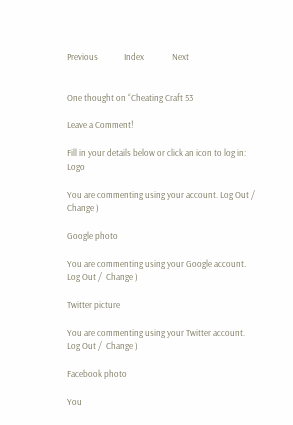Previous             Index              Next


One thought on “Cheating Craft 53

Leave a Comment!

Fill in your details below or click an icon to log in: Logo

You are commenting using your account. Log Out /  Change )

Google photo

You are commenting using your Google account. Log Out /  Change )

Twitter picture

You are commenting using your Twitter account. Log Out /  Change )

Facebook photo

You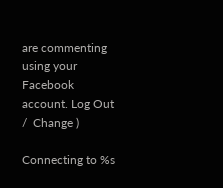are commenting using your Facebook account. Log Out /  Change )

Connecting to %s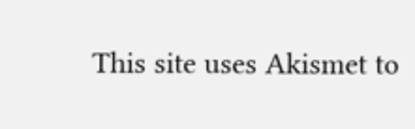This site uses Akismet to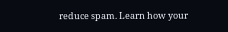reduce spam. Learn how your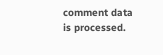comment data is processed.